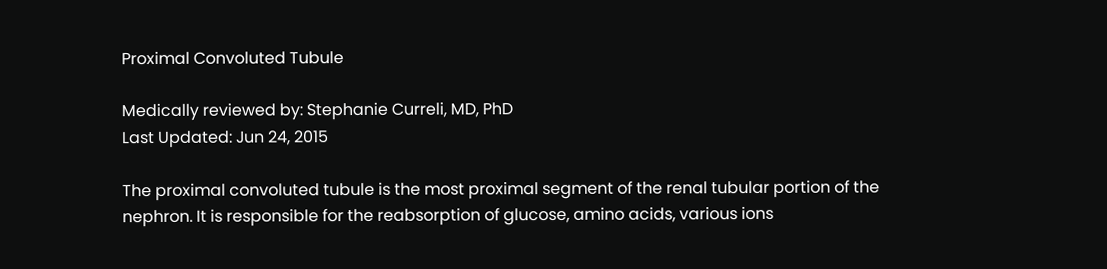Proximal Convoluted Tubule

Medically reviewed by: Stephanie Curreli, MD, PhD
Last Updated: Jun 24, 2015

The proximal convoluted tubule is the most proximal segment of the renal tubular portion of the nephron. It is responsible for the reabsorption of glucose, amino acids, various ions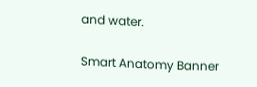and water.

Smart Anatomy Banner